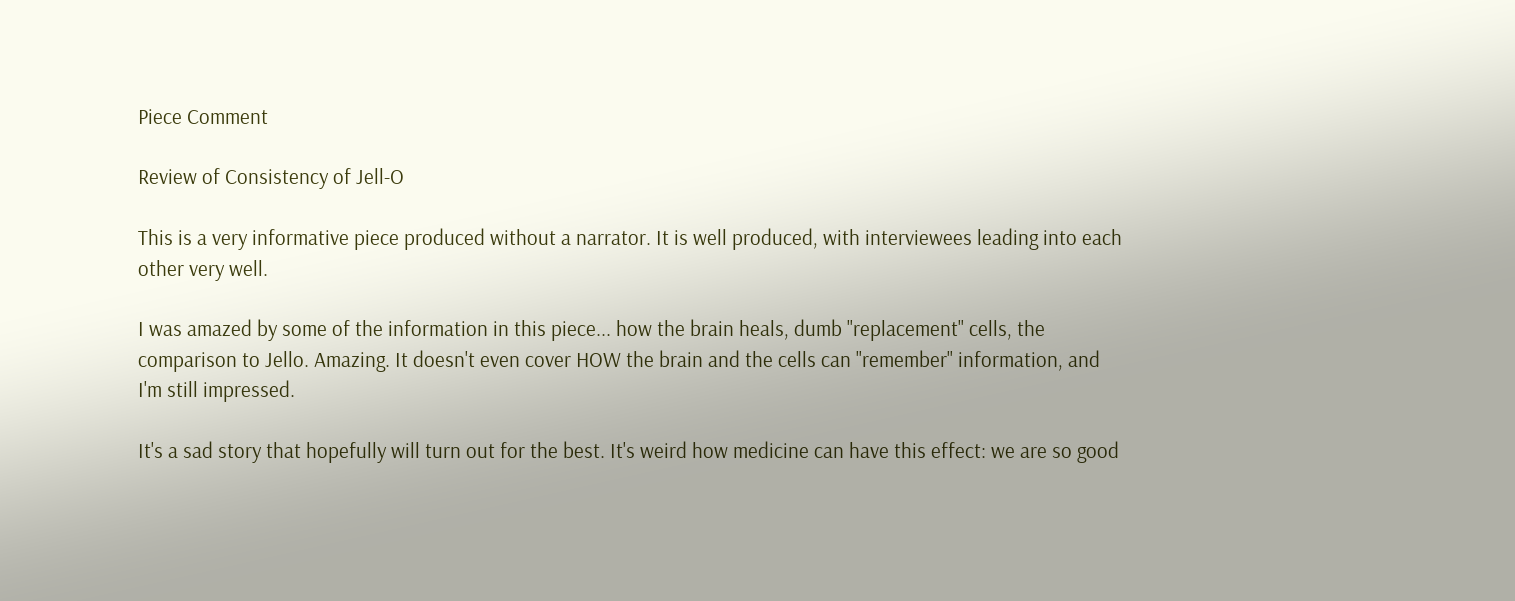Piece Comment

Review of Consistency of Jell-O

This is a very informative piece produced without a narrator. It is well produced, with interviewees leading into each other very well.

I was amazed by some of the information in this piece... how the brain heals, dumb "replacement" cells, the comparison to Jello. Amazing. It doesn't even cover HOW the brain and the cells can "remember" information, and I'm still impressed.

It's a sad story that hopefully will turn out for the best. It's weird how medicine can have this effect: we are so good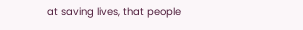at saving lives, that people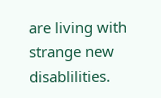are living with strange new disablilities.